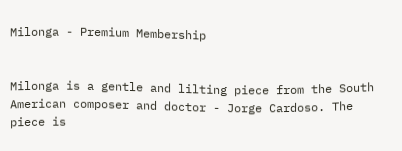Milonga - Premium Membership


Milonga is a gentle and lilting piece from the South American composer and doctor - Jorge Cardoso. The piece is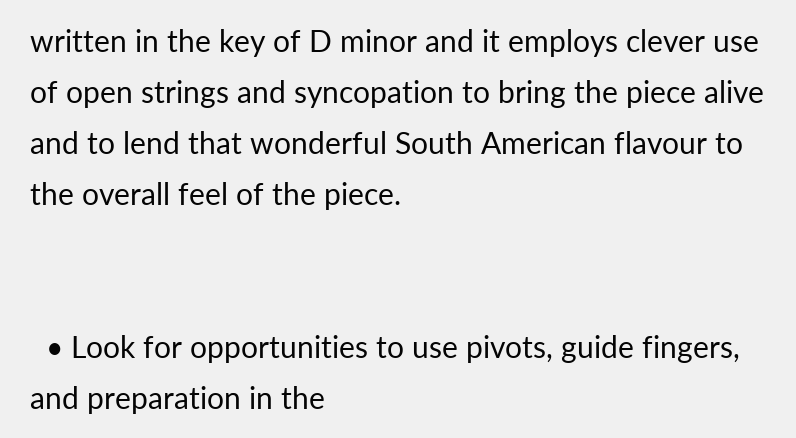written in the key of D minor and it employs clever use of open strings and syncopation to bring the piece alive and to lend that wonderful South American flavour to the overall feel of the piece.


  • Look for opportunities to use pivots, guide fingers, and preparation in the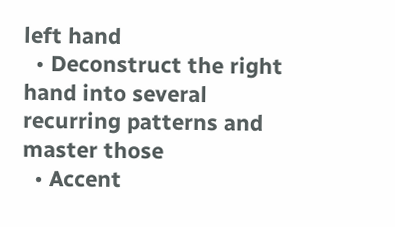left hand
  • Deconstruct the right hand into several recurring patterns and master those
  • Accent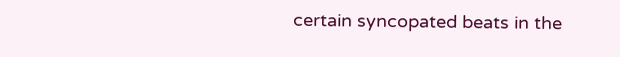certain syncopated beats in the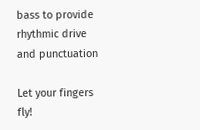bass to provide rhythmic drive and punctuation

Let your fingers fly!